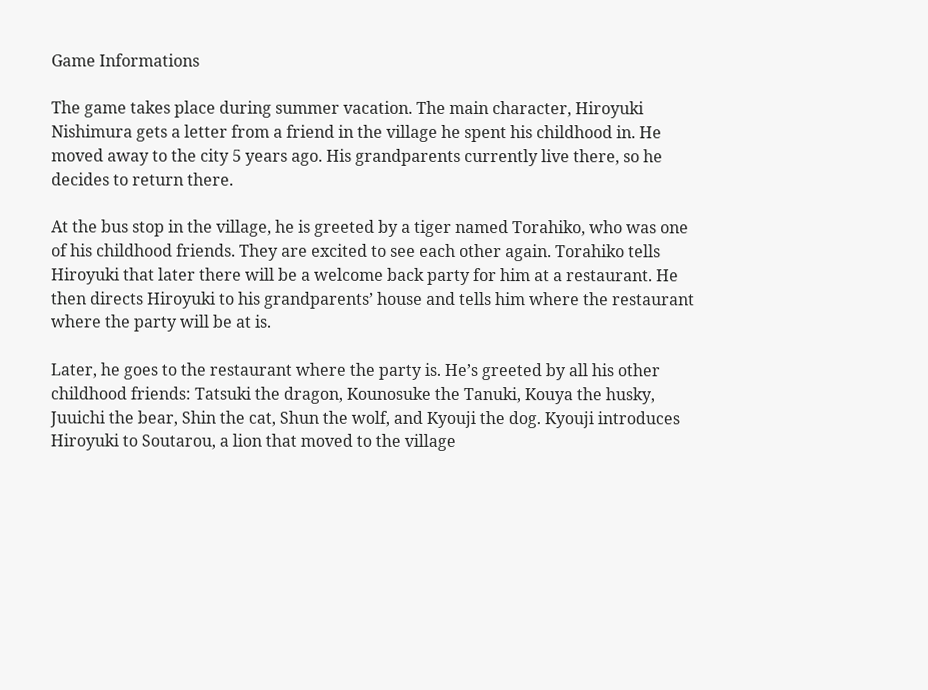Game Informations

The game takes place during summer vacation. The main character, Hiroyuki Nishimura gets a letter from a friend in the village he spent his childhood in. He moved away to the city 5 years ago. His grandparents currently live there, so he decides to return there.

At the bus stop in the village, he is greeted by a tiger named Torahiko, who was one of his childhood friends. They are excited to see each other again. Torahiko tells Hiroyuki that later there will be a welcome back party for him at a restaurant. He then directs Hiroyuki to his grandparents’ house and tells him where the restaurant where the party will be at is.

Later, he goes to the restaurant where the party is. He’s greeted by all his other childhood friends: Tatsuki the dragon, Kounosuke the Tanuki, Kouya the husky, Juuichi the bear, Shin the cat, Shun the wolf, and Kyouji the dog. Kyouji introduces Hiroyuki to Soutarou, a lion that moved to the village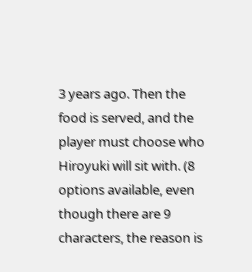3 years ago. Then the food is served, and the player must choose who Hiroyuki will sit with. (8 options available, even though there are 9 characters, the reason is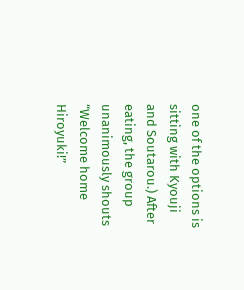one of the options is sitting with Kyouji and Soutarou.) After eating, the group unanimously shouts “Welcome home Hiroyuki!”